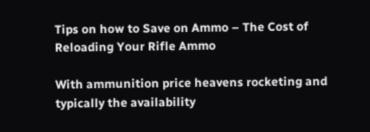Tips on how to Save on Ammo – The Cost of Reloading Your Rifle Ammo

With ammunition price heavens rocketing and typically the availability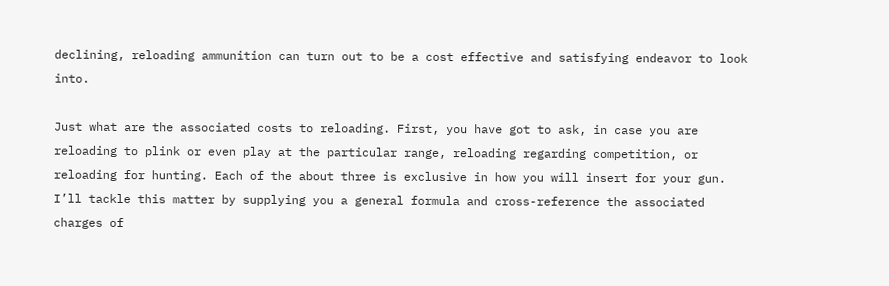declining, reloading ammunition can turn out to be a cost effective and satisfying endeavor to look into.

Just what are the associated costs to reloading. First, you have got to ask, in case you are reloading to plink or even play at the particular range, reloading regarding competition, or reloading for hunting. Each of the about three is exclusive in how you will insert for your gun. I’ll tackle this matter by supplying you a general formula and cross-reference the associated charges of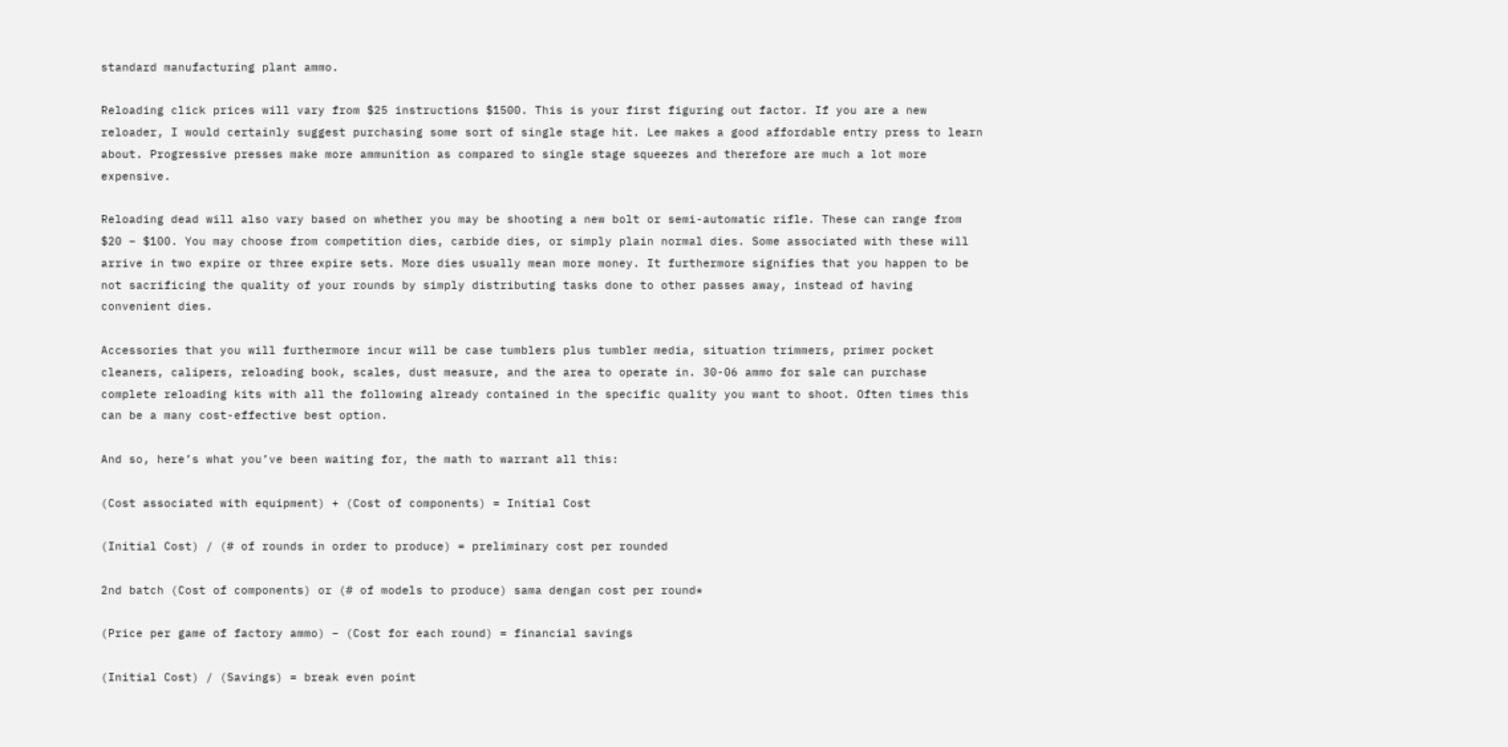standard manufacturing plant ammo.

Reloading click prices will vary from $25 instructions $1500. This is your first figuring out factor. If you are a new reloader, I would certainly suggest purchasing some sort of single stage hit. Lee makes a good affordable entry press to learn about. Progressive presses make more ammunition as compared to single stage squeezes and therefore are much a lot more expensive.

Reloading dead will also vary based on whether you may be shooting a new bolt or semi-automatic rifle. These can range from $20 – $100. You may choose from competition dies, carbide dies, or simply plain normal dies. Some associated with these will arrive in two expire or three expire sets. More dies usually mean more money. It furthermore signifies that you happen to be not sacrificing the quality of your rounds by simply distributing tasks done to other passes away, instead of having convenient dies.

Accessories that you will furthermore incur will be case tumblers plus tumbler media, situation trimmers, primer pocket cleaners, calipers, reloading book, scales, dust measure, and the area to operate in. 30-06 ammo for sale can purchase complete reloading kits with all the following already contained in the specific quality you want to shoot. Often times this can be a many cost-effective best option.

And so, here’s what you’ve been waiting for, the math to warrant all this:

(Cost associated with equipment) + (Cost of components) = Initial Cost

(Initial Cost) / (# of rounds in order to produce) = preliminary cost per rounded

2nd batch (Cost of components) or (# of models to produce) sama dengan cost per round*

(Price per game of factory ammo) – (Cost for each round) = financial savings

(Initial Cost) / (Savings) = break even point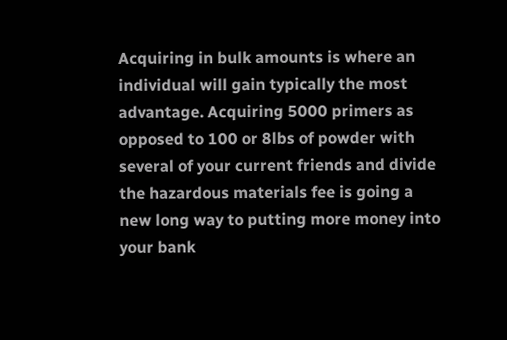Acquiring in bulk amounts is where an individual will gain typically the most advantage. Acquiring 5000 primers as opposed to 100 or 8lbs of powder with several of your current friends and divide the hazardous materials fee is going a new long way to putting more money into your bank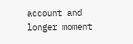account and longer moment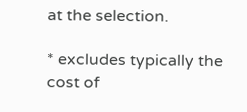at the selection.

* excludes typically the cost of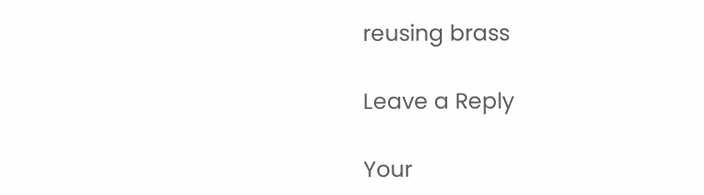reusing brass

Leave a Reply

Your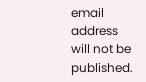email address will not be published.